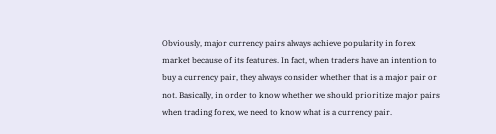Obviously, major currency pairs always achieve popularity in forex market because of its features. In fact, when traders have an intention to buy a currency pair, they always consider whether that is a major pair or not. Basically, in order to know whether we should prioritize major pairs when trading forex, we need to know what is a currency pair.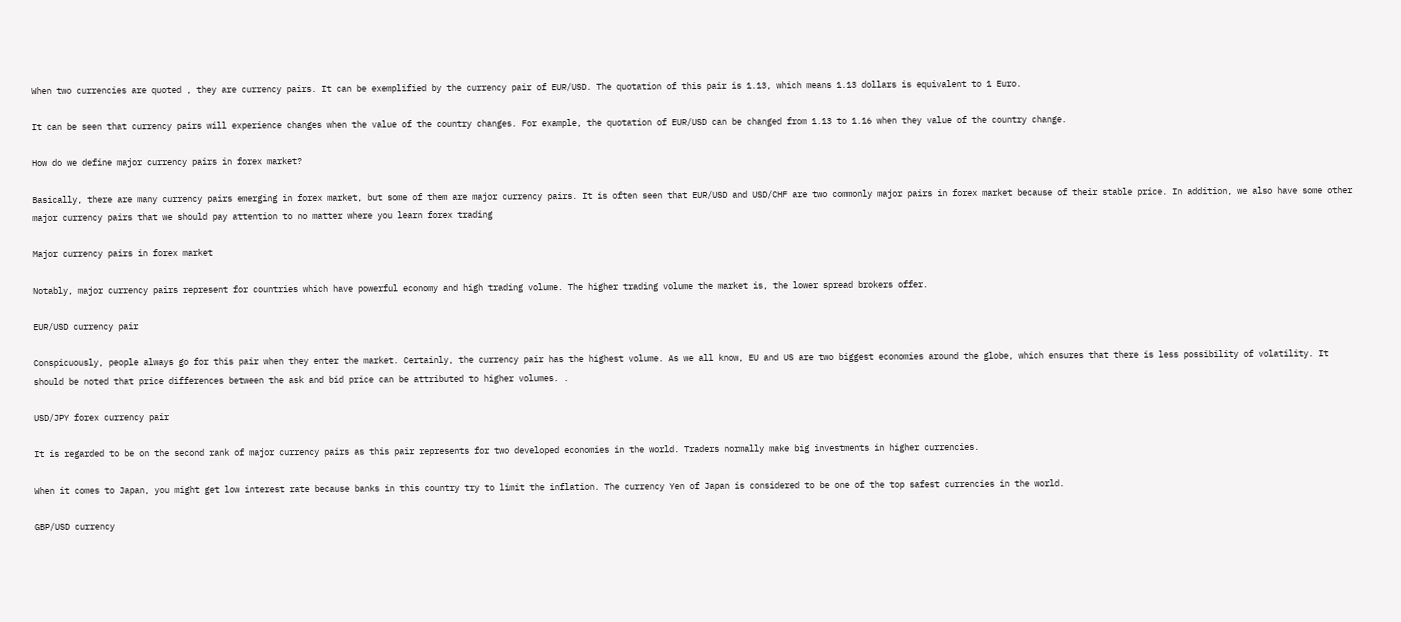When two currencies are quoted , they are currency pairs. It can be exemplified by the currency pair of EUR/USD. The quotation of this pair is 1.13, which means 1.13 dollars is equivalent to 1 Euro.

It can be seen that currency pairs will experience changes when the value of the country changes. For example, the quotation of EUR/USD can be changed from 1.13 to 1.16 when they value of the country change.

How do we define major currency pairs in forex market?

Basically, there are many currency pairs emerging in forex market, but some of them are major currency pairs. It is often seen that EUR/USD and USD/CHF are two commonly major pairs in forex market because of their stable price. In addition, we also have some other major currency pairs that we should pay attention to no matter where you learn forex trading

Major currency pairs in forex market

Notably, major currency pairs represent for countries which have powerful economy and high trading volume. The higher trading volume the market is, the lower spread brokers offer.

EUR/USD currency pair

Conspicuously, people always go for this pair when they enter the market. Certainly, the currency pair has the highest volume. As we all know, EU and US are two biggest economies around the globe, which ensures that there is less possibility of volatility. It should be noted that price differences between the ask and bid price can be attributed to higher volumes. .

USD/JPY forex currency pair

It is regarded to be on the second rank of major currency pairs as this pair represents for two developed economies in the world. Traders normally make big investments in higher currencies.

When it comes to Japan, you might get low interest rate because banks in this country try to limit the inflation. The currency Yen of Japan is considered to be one of the top safest currencies in the world.

GBP/USD currency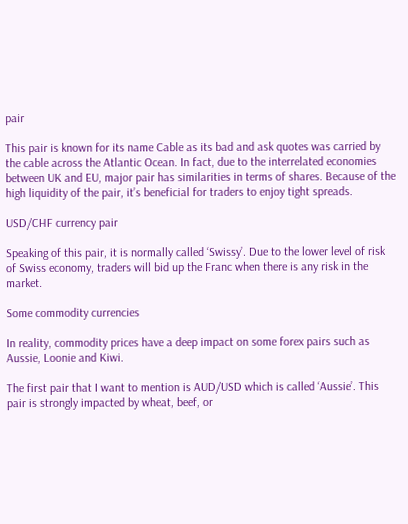pair

This pair is known for its name Cable as its bad and ask quotes was carried by the cable across the Atlantic Ocean. In fact, due to the interrelated economies between UK and EU, major pair has similarities in terms of shares. Because of the high liquidity of the pair, it’s beneficial for traders to enjoy tight spreads.

USD/CHF currency pair

Speaking of this pair, it is normally called ‘Swissy’. Due to the lower level of risk of Swiss economy, traders will bid up the Franc when there is any risk in the market.

Some commodity currencies

In reality, commodity prices have a deep impact on some forex pairs such as Aussie, Loonie and Kiwi.

The first pair that I want to mention is AUD/USD which is called ‘Aussie’. This pair is strongly impacted by wheat, beef, or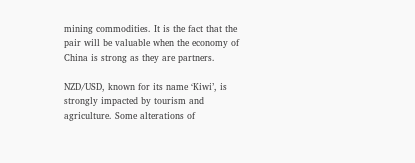mining commodities. It is the fact that the pair will be valuable when the economy of China is strong as they are partners.

NZD/USD, known for its name ‘Kiwi’, is strongly impacted by tourism and agriculture. Some alterations of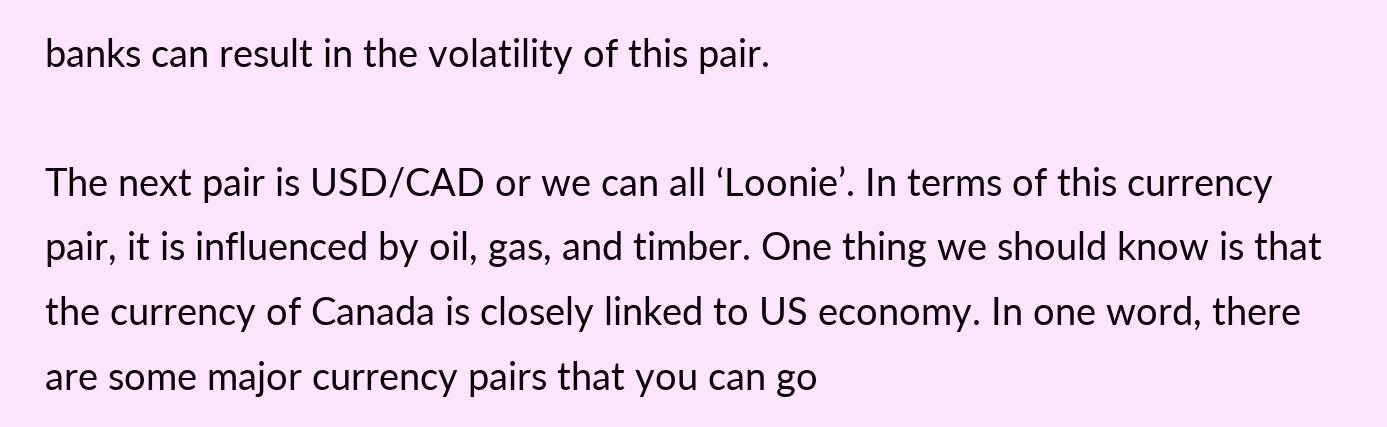banks can result in the volatility of this pair.

The next pair is USD/CAD or we can all ‘Loonie’. In terms of this currency pair, it is influenced by oil, gas, and timber. One thing we should know is that the currency of Canada is closely linked to US economy. In one word, there are some major currency pairs that you can go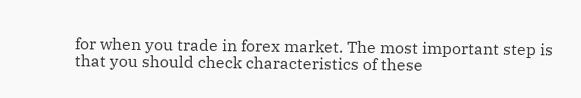for when you trade in forex market. The most important step is that you should check characteristics of these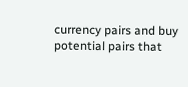currency pairs and buy potential pairs that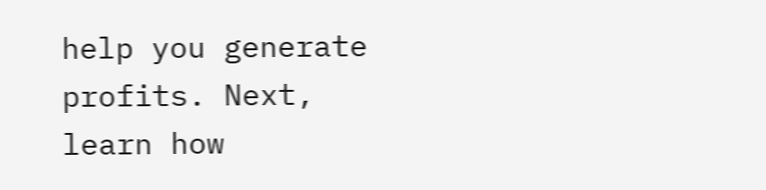help you generate profits. Next, learn how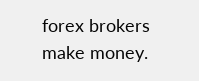forex brokers make money.